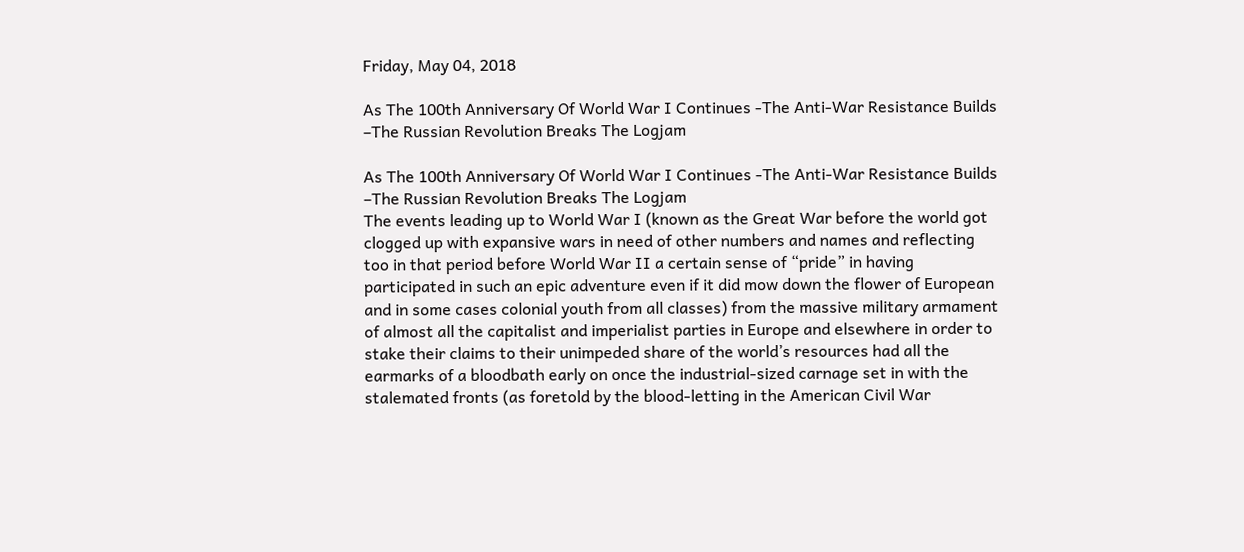Friday, May 04, 2018

As The 100th Anniversary Of World War I Continues -The Anti-War Resistance Builds –The Russian Revolution Breaks The Logjam

As The 100th Anniversary Of World War I Continues -The Anti-War Resistance Builds –The Russian Revolution Breaks The Logjam
The events leading up to World War I (known as the Great War before the world got clogged up with expansive wars in need of other numbers and names and reflecting too in that period before World War II a certain sense of “pride” in having participated in such an epic adventure even if it did mow down the flower of European and in some cases colonial youth from all classes) from the massive military armament of almost all the capitalist and imperialist parties in Europe and elsewhere in order to stake their claims to their unimpeded share of the world’s resources had all the earmarks of a bloodbath early on once the industrial-sized carnage set in with the stalemated fronts (as foretold by the blood-letting in the American Civil War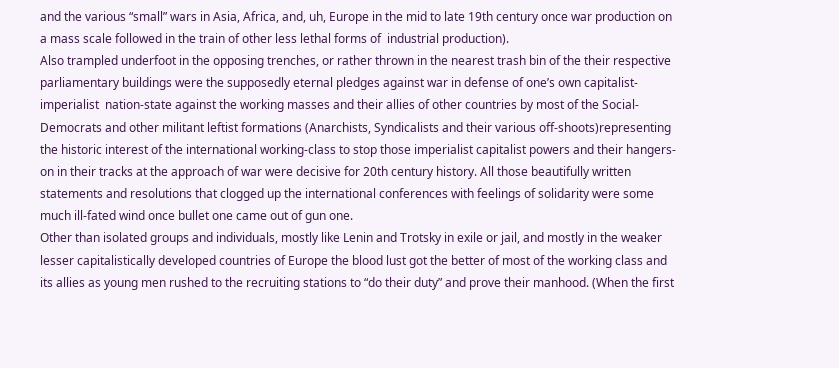and the various “small” wars in Asia, Africa, and, uh, Europe in the mid to late 19th century once war production on a mass scale followed in the train of other less lethal forms of  industrial production).
Also trampled underfoot in the opposing trenches, or rather thrown in the nearest trash bin of the their respective parliamentary buildings were the supposedly eternal pledges against war in defense of one’s own capitalist-imperialist  nation-state against the working masses and their allies of other countries by most of the Social-Democrats and other militant leftist formations (Anarchists, Syndicalists and their various off-shoots)representing the historic interest of the international working-class to stop those imperialist capitalist powers and their hangers-on in their tracks at the approach of war were decisive for 20th century history. All those beautifully written statements and resolutions that clogged up the international conferences with feelings of solidarity were some much ill-fated wind once bullet one came out of gun one.
Other than isolated groups and individuals, mostly like Lenin and Trotsky in exile or jail, and mostly in the weaker lesser capitalistically developed countries of Europe the blood lust got the better of most of the working class and its allies as young men rushed to the recruiting stations to “do their duty” and prove their manhood. (When the first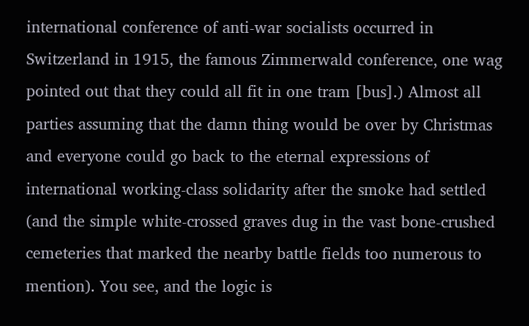international conference of anti-war socialists occurred in Switzerland in 1915, the famous Zimmerwald conference, one wag pointed out that they could all fit in one tram [bus].) Almost all parties assuming that the damn thing would be over by Christmas and everyone could go back to the eternal expressions of international working-class solidarity after the smoke had settled (and the simple white-crossed graves dug in the vast bone-crushed cemeteries that marked the nearby battle fields too numerous to mention). You see, and the logic is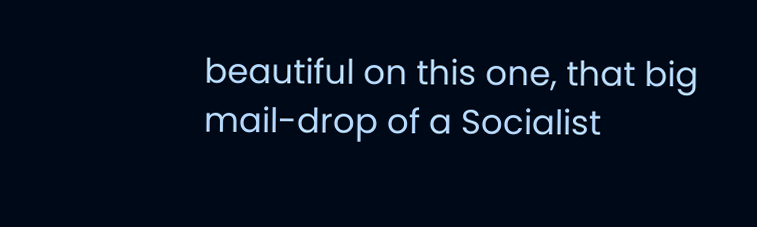beautiful on this one, that big mail-drop of a Socialist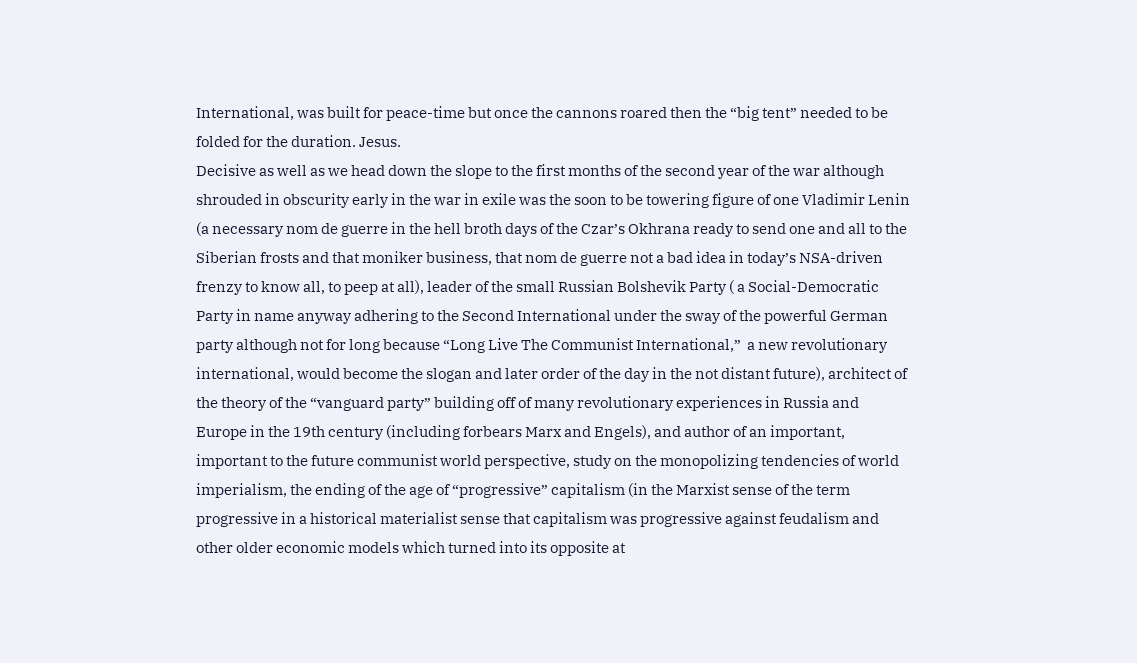International, was built for peace-time but once the cannons roared then the “big tent” needed to be folded for the duration. Jesus.
Decisive as well as we head down the slope to the first months of the second year of the war although shrouded in obscurity early in the war in exile was the soon to be towering figure of one Vladimir Lenin (a necessary nom de guerre in the hell broth days of the Czar’s Okhrana ready to send one and all to the Siberian frosts and that moniker business, that nom de guerre not a bad idea in today’s NSA-driven frenzy to know all, to peep at all), leader of the small Russian Bolshevik Party ( a Social-Democratic Party in name anyway adhering to the Second International under the sway of the powerful German party although not for long because “Long Live The Communist International,”  a new revolutionary international, would become the slogan and later order of the day in the not distant future), architect of the theory of the “vanguard party” building off of many revolutionary experiences in Russia and Europe in the 19th century (including forbears Marx and Engels), and author of an important, important to the future communist world perspective, study on the monopolizing tendencies of world imperialism, the ending of the age of “progressive” capitalism (in the Marxist sense of the term progressive in a historical materialist sense that capitalism was progressive against feudalism and other older economic models which turned into its opposite at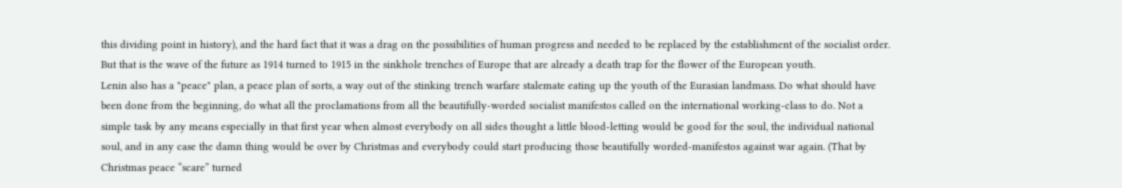this dividing point in history), and the hard fact that it was a drag on the possibilities of human progress and needed to be replaced by the establishment of the socialist order. But that is the wave of the future as 1914 turned to 1915 in the sinkhole trenches of Europe that are already a death trap for the flower of the European youth.
Lenin also has a "peace" plan, a peace plan of sorts, a way out of the stinking trench warfare stalemate eating up the youth of the Eurasian landmass. Do what should have been done from the beginning, do what all the proclamations from all the beautifully-worded socialist manifestos called on the international working-class to do. Not a simple task by any means especially in that first year when almost everybody on all sides thought a little blood-letting would be good for the soul, the individual national soul, and in any case the damn thing would be over by Christmas and everybody could start producing those beautifully worded-manifestos against war again. (That by Christmas peace “scare” turned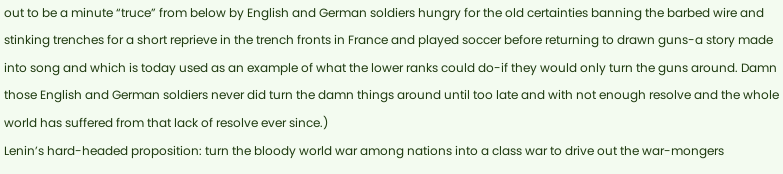out to be a minute “truce” from below by English and German soldiers hungry for the old certainties banning the barbed wire and stinking trenches for a short reprieve in the trench fronts in France and played soccer before returning to drawn guns-a story made into song and which is today used as an example of what the lower ranks could do-if they would only turn the guns around. Damn those English and German soldiers never did turn the damn things around until too late and with not enough resolve and the whole world has suffered from that lack of resolve ever since.)
Lenin’s hard-headed proposition: turn the bloody world war among nations into a class war to drive out the war-mongers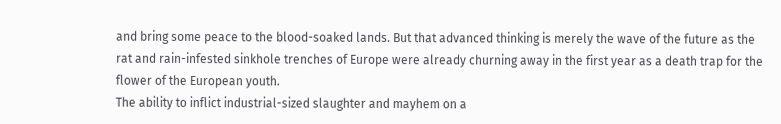and bring some peace to the blood-soaked lands. But that advanced thinking is merely the wave of the future as the rat and rain-infested sinkhole trenches of Europe were already churning away in the first year as a death trap for the flower of the European youth.
The ability to inflict industrial-sized slaughter and mayhem on a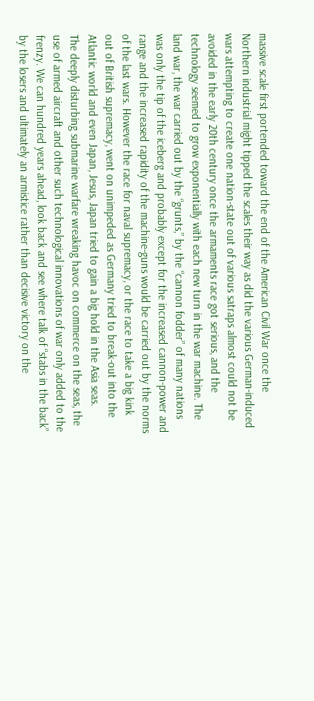massive scale first portended toward the end of the American Civil War once the Northern industrial might tipped the scales their way as did the various German-induced wars attempting to create one nation-state out of various satraps almost could not be avoided in the early 20th century once the armaments race got serious, and the technology seemed to grow exponentially with each new turn in the war machine. The land war, the war carried out by the “grunts,” by the “cannon fodder” of many nations was only the tip of the iceberg and probably except for the increased cannon-power and range and the increased rapidity of the machine-guns would be carried out by the norms of the last wars. However the race for naval supremacy, or the race to take a big kink out of British supremacy, went on unimpeded as Germany tried to break-out into the Atlantic world and even Japan, Jesus, Japan tried to gain a big hold in the Asia seas.
The deeply disturbing submarine warfare wreaking havoc on commerce on the seas, the use of armed aircraft and other such technological innovations of war only added to the frenzy. We can hundred years ahead, look back and see where talk of “stabs in the back” by the losers and ultimately an armistice rather than decisive victory on the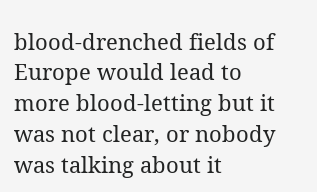blood-drenched fields of Europe would lead to more blood-letting but it was not clear, or nobody was talking about it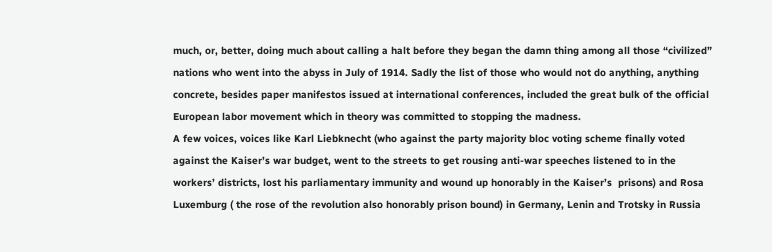much, or, better, doing much about calling a halt before they began the damn thing among all those “civilized” nations who went into the abyss in July of 1914. Sadly the list of those who would not do anything, anything concrete, besides paper manifestos issued at international conferences, included the great bulk of the official European labor movement which in theory was committed to stopping the madness.
A few voices, voices like Karl Liebknecht (who against the party majority bloc voting scheme finally voted against the Kaiser’s war budget, went to the streets to get rousing anti-war speeches listened to in the workers’ districts, lost his parliamentary immunity and wound up honorably in the Kaiser’s  prisons) and Rosa Luxemburg ( the rose of the revolution also honorably prison bound) in Germany, Lenin and Trotsky in Russia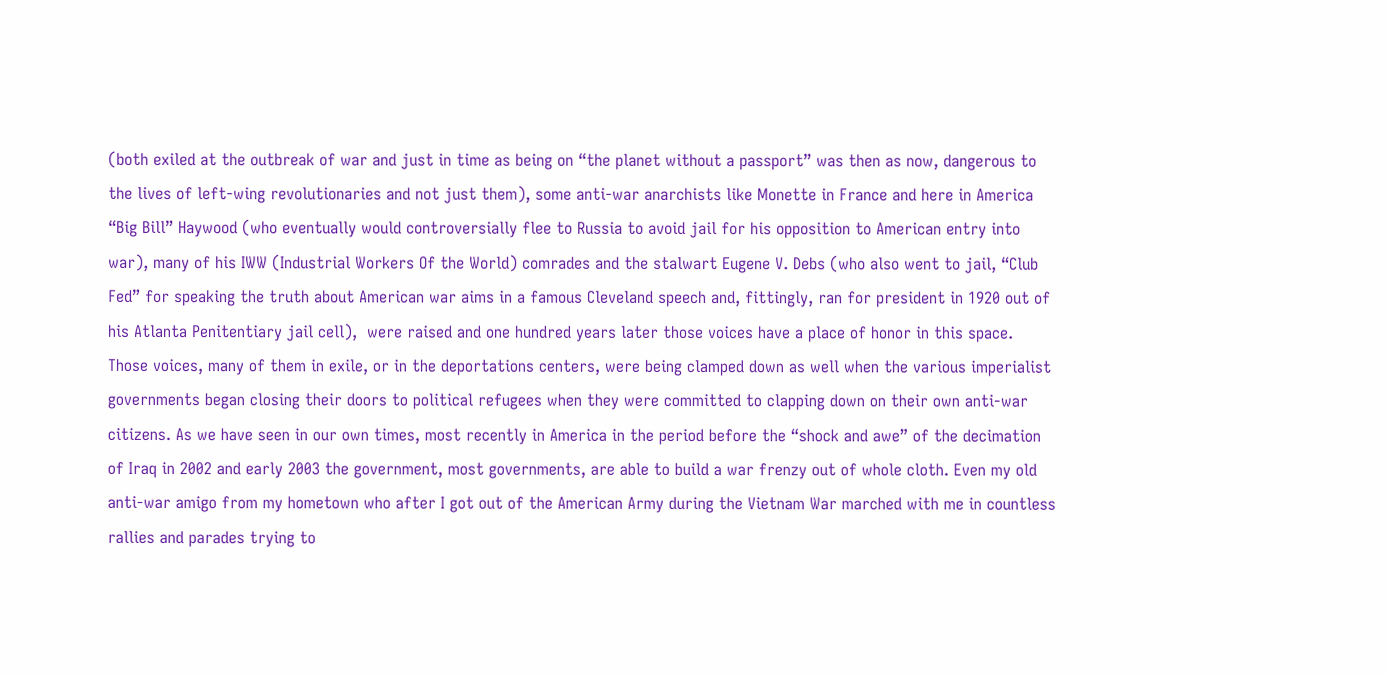(both exiled at the outbreak of war and just in time as being on “the planet without a passport” was then as now, dangerous to the lives of left-wing revolutionaries and not just them), some anti-war anarchists like Monette in France and here in America “Big Bill” Haywood (who eventually would controversially flee to Russia to avoid jail for his opposition to American entry into war), many of his IWW (Industrial Workers Of the World) comrades and the stalwart Eugene V. Debs (who also went to jail, “Club Fed” for speaking the truth about American war aims in a famous Cleveland speech and, fittingly, ran for president in 1920 out of his Atlanta Penitentiary jail cell),  were raised and one hundred years later those voices have a place of honor in this space.
Those voices, many of them in exile, or in the deportations centers, were being clamped down as well when the various imperialist governments began closing their doors to political refugees when they were committed to clapping down on their own anti-war citizens. As we have seen in our own times, most recently in America in the period before the “shock and awe” of the decimation of Iraq in 2002 and early 2003 the government, most governments, are able to build a war frenzy out of whole cloth. Even my old anti-war amigo from my hometown who after I got out of the American Army during the Vietnam War marched with me in countless rallies and parades trying to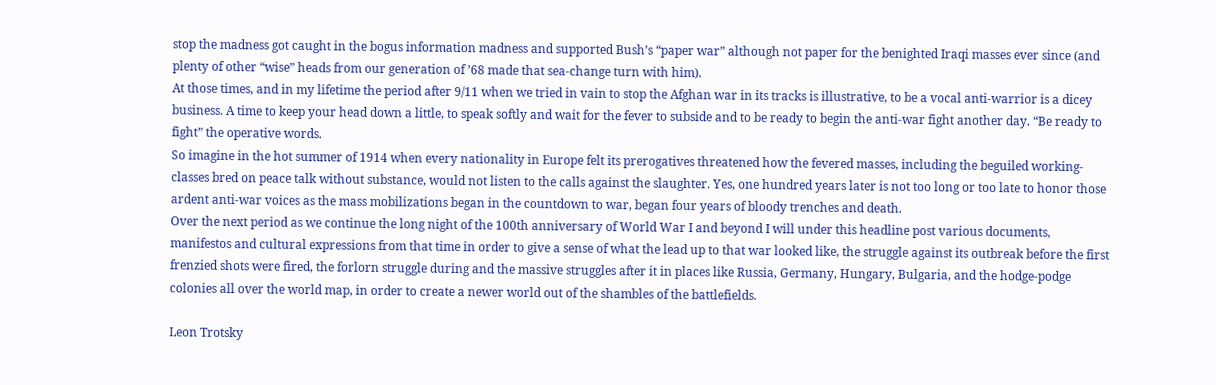stop the madness got caught in the bogus information madness and supported Bush’s “paper war” although not paper for the benighted Iraqi masses ever since (and plenty of other “wise” heads from our generation of ’68 made that sea-change turn with him).
At those times, and in my lifetime the period after 9/11 when we tried in vain to stop the Afghan war in its tracks is illustrative, to be a vocal anti-warrior is a dicey business. A time to keep your head down a little, to speak softly and wait for the fever to subside and to be ready to begin the anti-war fight another day. “Be ready to fight” the operative words.
So imagine in the hot summer of 1914 when every nationality in Europe felt its prerogatives threatened how the fevered masses, including the beguiled working-classes bred on peace talk without substance, would not listen to the calls against the slaughter. Yes, one hundred years later is not too long or too late to honor those ardent anti-war voices as the mass mobilizations began in the countdown to war, began four years of bloody trenches and death.
Over the next period as we continue the long night of the 100th anniversary of World War I and beyond I will under this headline post various documents, manifestos and cultural expressions from that time in order to give a sense of what the lead up to that war looked like, the struggle against its outbreak before the first frenzied shots were fired, the forlorn struggle during and the massive struggles after it in places like Russia, Germany, Hungary, Bulgaria, and the hodge-podge colonies all over the world map, in order to create a newer world out of the shambles of the battlefields.

Leon Trotsky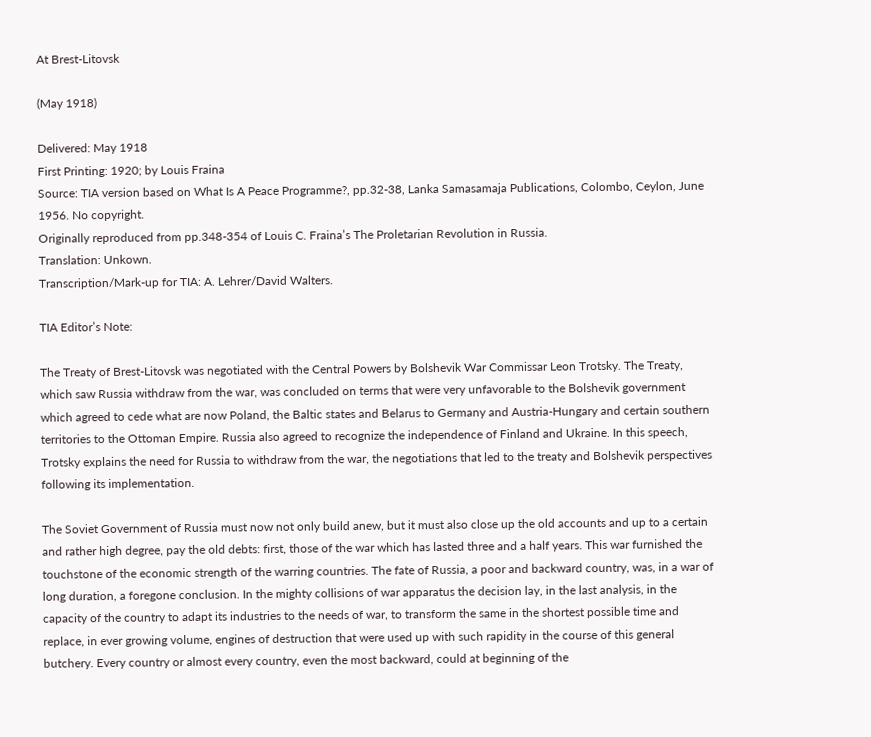At Brest-Litovsk

(May 1918)

Delivered: May 1918
First Printing: 1920; by Louis Fraina
Source: TIA version based on What Is A Peace Programme?, pp.32-38, Lanka Samasamaja Publications, Colombo, Ceylon, June 1956. No copyright.
Originally reproduced from pp.348-354 of Louis C. Fraina’s The Proletarian Revolution in Russia.
Translation: Unkown.
Transcription/Mark-up for TIA: A. Lehrer/David Walters.

TIA Editor’s Note:

The Treaty of Brest-Litovsk was negotiated with the Central Powers by Bolshevik War Commissar Leon Trotsky. The Treaty, which saw Russia withdraw from the war, was concluded on terms that were very unfavorable to the Bolshevik government which agreed to cede what are now Poland, the Baltic states and Belarus to Germany and Austria-Hungary and certain southern territories to the Ottoman Empire. Russia also agreed to recognize the independence of Finland and Ukraine. In this speech, Trotsky explains the need for Russia to withdraw from the war, the negotiations that led to the treaty and Bolshevik perspectives following its implementation.

The Soviet Government of Russia must now not only build anew, but it must also close up the old accounts and up to a certain and rather high degree, pay the old debts: first, those of the war which has lasted three and a half years. This war furnished the touchstone of the economic strength of the warring countries. The fate of Russia, a poor and backward country, was, in a war of long duration, a foregone conclusion. In the mighty collisions of war apparatus the decision lay, in the last analysis, in the capacity of the country to adapt its industries to the needs of war, to transform the same in the shortest possible time and replace, in ever growing volume, engines of destruction that were used up with such rapidity in the course of this general butchery. Every country or almost every country, even the most backward, could at beginning of the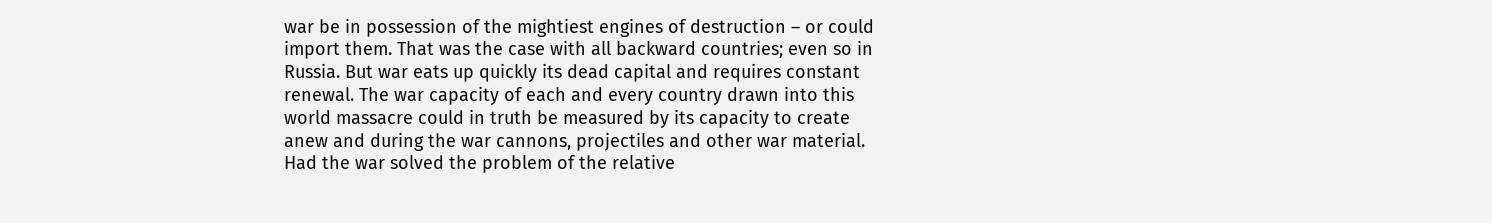war be in possession of the mightiest engines of destruction – or could import them. That was the case with all backward countries; even so in Russia. But war eats up quickly its dead capital and requires constant renewal. The war capacity of each and every country drawn into this world massacre could in truth be measured by its capacity to create anew and during the war cannons, projectiles and other war material.
Had the war solved the problem of the relative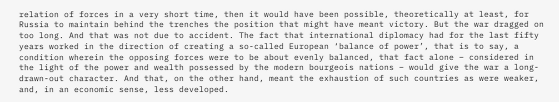relation of forces in a very short time, then it would have been possible, theoretically at least, for Russia to maintain behind the trenches the position that might have meant victory. But the war dragged on too long. And that was not due to accident. The fact that international diplomacy had for the last fifty years worked in the direction of creating a so-called European ‘balance of power’, that is to say, a condition wherein the opposing forces were to be about evenly balanced, that fact alone – considered in the light of the power and wealth possessed by the modern bourgeois nations – would give the war a long-drawn-out character. And that, on the other hand, meant the exhaustion of such countries as were weaker, and, in an economic sense, less developed.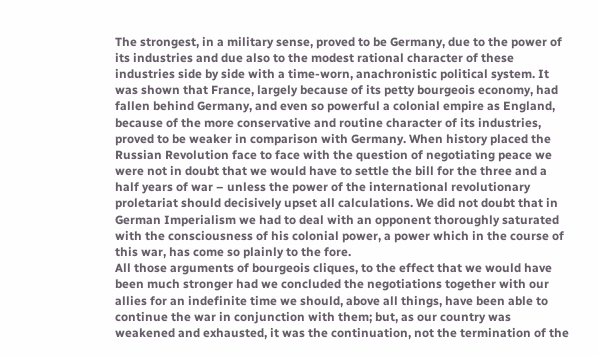The strongest, in a military sense, proved to be Germany, due to the power of its industries and due also to the modest rational character of these industries side by side with a time-worn, anachronistic political system. It was shown that France, largely because of its petty bourgeois economy, had fallen behind Germany, and even so powerful a colonial empire as England, because of the more conservative and routine character of its industries, proved to be weaker in comparison with Germany. When history placed the Russian Revolution face to face with the question of negotiating peace we were not in doubt that we would have to settle the bill for the three and a half years of war – unless the power of the international revolutionary proletariat should decisively upset all calculations. We did not doubt that in German Imperialism we had to deal with an opponent thoroughly saturated with the consciousness of his colonial power, a power which in the course of this war, has come so plainly to the fore.
All those arguments of bourgeois cliques, to the effect that we would have been much stronger had we concluded the negotiations together with our allies for an indefinite time we should, above all things, have been able to continue the war in conjunction with them; but, as our country was weakened and exhausted, it was the continuation, not the termination of the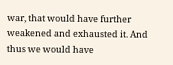war, that would have further weakened and exhausted it. And thus we would have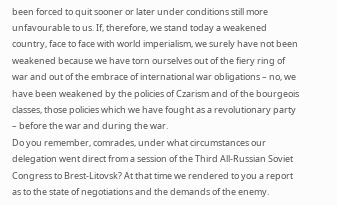been forced to quit sooner or later under conditions still more unfavourable to us. If, therefore, we stand today a weakened country, face to face with world imperialism, we surely have not been weakened because we have torn ourselves out of the fiery ring of war and out of the embrace of international war obligations – no, we have been weakened by the policies of Czarism and of the bourgeois classes, those policies which we have fought as a revolutionary party – before the war and during the war.
Do you remember, comrades, under what circumstances our delegation went direct from a session of the Third All-Russian Soviet Congress to Brest-Litovsk? At that time we rendered to you a report as to the state of negotiations and the demands of the enemy.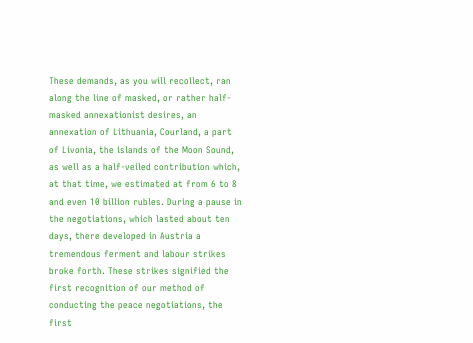These demands, as you will recollect, ran along the line of masked, or rather half-masked annexationist desires, an annexation of Lithuania, Courland, a part of Livonia, the islands of the Moon Sound, as well as a half-veiled contribution which, at that time, we estimated at from 6 to 8 and even 10 billion rubles. During a pause in the negotiations, which lasted about ten days, there developed in Austria a tremendous ferment and labour strikes broke forth. These strikes signified the first recognition of our method of conducting the peace negotiations, the first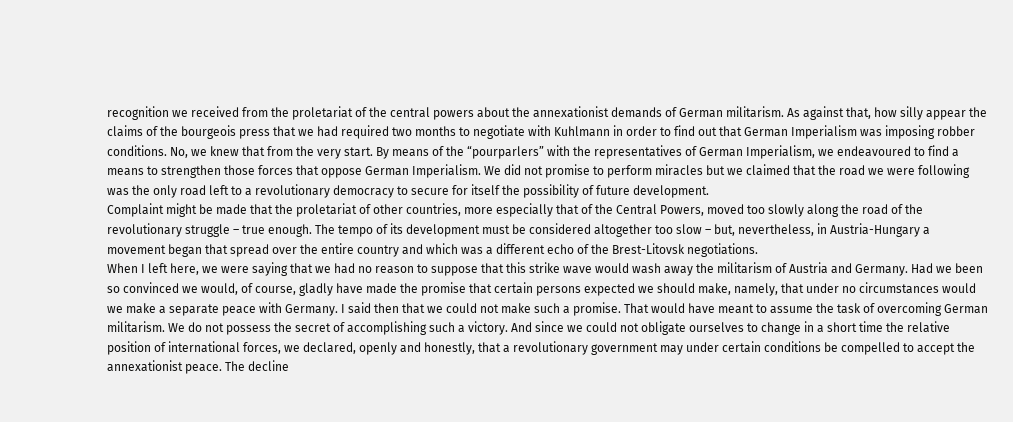recognition we received from the proletariat of the central powers about the annexationist demands of German militarism. As against that, how silly appear the claims of the bourgeois press that we had required two months to negotiate with Kuhlmann in order to find out that German Imperialism was imposing robber conditions. No, we knew that from the very start. By means of the “pourparlers” with the representatives of German Imperialism, we endeavoured to find a means to strengthen those forces that oppose German Imperialism. We did not promise to perform miracles but we claimed that the road we were following was the only road left to a revolutionary democracy to secure for itself the possibility of future development.
Complaint might be made that the proletariat of other countries, more especially that of the Central Powers, moved too slowly along the road of the revolutionary struggle – true enough. The tempo of its development must be considered altogether too slow – but, nevertheless, in Austria-Hungary a movement began that spread over the entire country and which was a different echo of the Brest-Litovsk negotiations.
When I left here, we were saying that we had no reason to suppose that this strike wave would wash away the militarism of Austria and Germany. Had we been so convinced we would, of course, gladly have made the promise that certain persons expected we should make, namely, that under no circumstances would we make a separate peace with Germany. I said then that we could not make such a promise. That would have meant to assume the task of overcoming German militarism. We do not possess the secret of accomplishing such a victory. And since we could not obligate ourselves to change in a short time the relative position of international forces, we declared, openly and honestly, that a revolutionary government may under certain conditions be compelled to accept the annexationist peace. The decline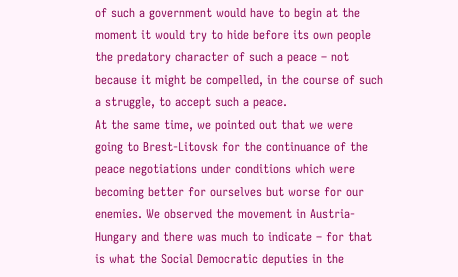of such a government would have to begin at the moment it would try to hide before its own people the predatory character of such a peace – not because it might be compelled, in the course of such a struggle, to accept such a peace.
At the same time, we pointed out that we were going to Brest-Litovsk for the continuance of the peace negotiations under conditions which were becoming better for ourselves but worse for our enemies. We observed the movement in Austria-Hungary and there was much to indicate – for that is what the Social Democratic deputies in the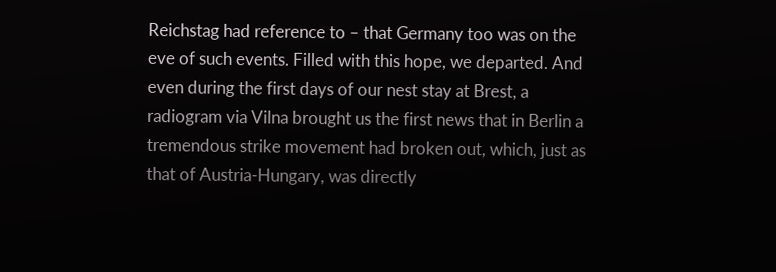Reichstag had reference to – that Germany too was on the eve of such events. Filled with this hope, we departed. And even during the first days of our nest stay at Brest, a radiogram via Vilna brought us the first news that in Berlin a tremendous strike movement had broken out, which, just as that of Austria-Hungary, was directly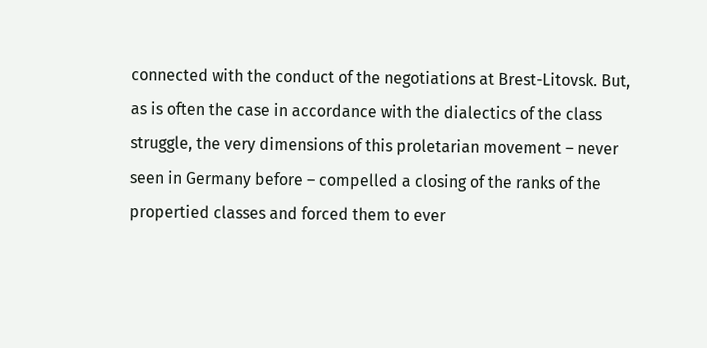connected with the conduct of the negotiations at Brest-Litovsk. But, as is often the case in accordance with the dialectics of the class struggle, the very dimensions of this proletarian movement – never seen in Germany before – compelled a closing of the ranks of the propertied classes and forced them to ever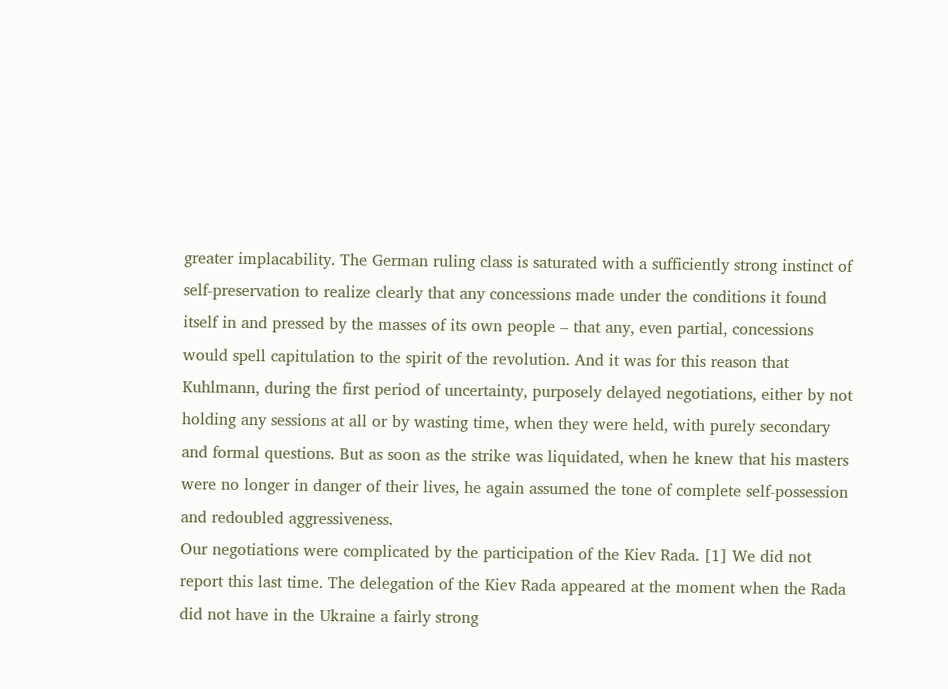greater implacability. The German ruling class is saturated with a sufficiently strong instinct of self-preservation to realize clearly that any concessions made under the conditions it found itself in and pressed by the masses of its own people – that any, even partial, concessions would spell capitulation to the spirit of the revolution. And it was for this reason that Kuhlmann, during the first period of uncertainty, purposely delayed negotiations, either by not holding any sessions at all or by wasting time, when they were held, with purely secondary and formal questions. But as soon as the strike was liquidated, when he knew that his masters were no longer in danger of their lives, he again assumed the tone of complete self-possession and redoubled aggressiveness.
Our negotiations were complicated by the participation of the Kiev Rada. [1] We did not report this last time. The delegation of the Kiev Rada appeared at the moment when the Rada did not have in the Ukraine a fairly strong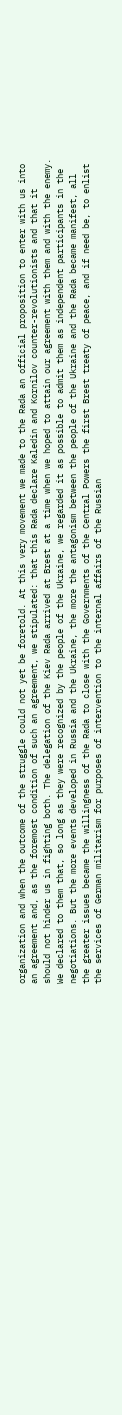organization and when the outcome of the struggle could not yet be foretold. At this very movement we made to the Rada an official proposition to enter with us into an agreement and, as the foremost condition of such an agreement, we stipulated: that this Rada declare Kaledin and Kornilov counter-revolutionists and that it should not hinder us in fighting both. The delegation of the Kiev Rada arrived at Brest at a time when we hoped to attain our agreement with them and with the enemy. We declared to them that, so long as they were recognized by the people of the Ukraine, we regarded it as possible to admit them as independent participants in the negotiations. But the more events developed in Russia and the Ukraine, the more the antagonism between the people of the Ukraine and the Rada became manifest, all the greater issues became the willingness of the Rada to close with the Governments of the Central Powers the first Brest treaty of peace, and if need be, to enlist the services of German militarism for purposes of intervention to the internal affairs of the Russian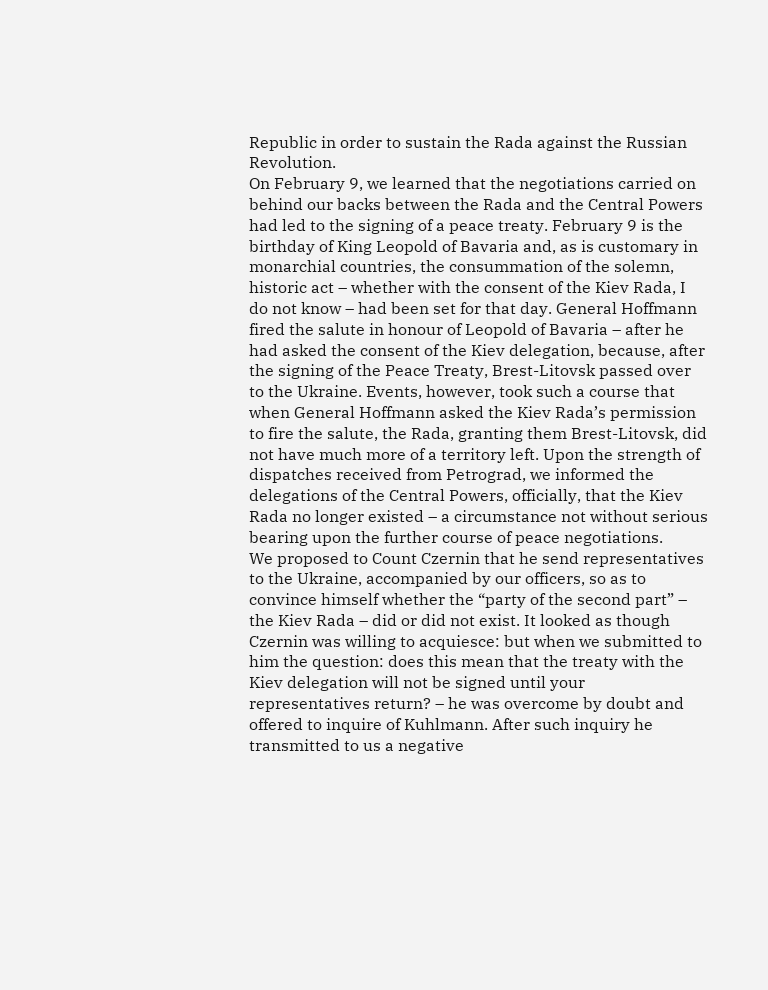Republic in order to sustain the Rada against the Russian Revolution.
On February 9, we learned that the negotiations carried on behind our backs between the Rada and the Central Powers had led to the signing of a peace treaty. February 9 is the birthday of King Leopold of Bavaria and, as is customary in monarchial countries, the consummation of the solemn, historic act – whether with the consent of the Kiev Rada, I do not know – had been set for that day. General Hoffmann fired the salute in honour of Leopold of Bavaria – after he had asked the consent of the Kiev delegation, because, after the signing of the Peace Treaty, Brest-Litovsk passed over to the Ukraine. Events, however, took such a course that when General Hoffmann asked the Kiev Rada’s permission to fire the salute, the Rada, granting them Brest-Litovsk, did not have much more of a territory left. Upon the strength of dispatches received from Petrograd, we informed the delegations of the Central Powers, officially, that the Kiev Rada no longer existed – a circumstance not without serious bearing upon the further course of peace negotiations.
We proposed to Count Czernin that he send representatives to the Ukraine, accompanied by our officers, so as to convince himself whether the “party of the second part” – the Kiev Rada – did or did not exist. It looked as though Czernin was willing to acquiesce: but when we submitted to him the question: does this mean that the treaty with the Kiev delegation will not be signed until your representatives return? – he was overcome by doubt and offered to inquire of Kuhlmann. After such inquiry he transmitted to us a negative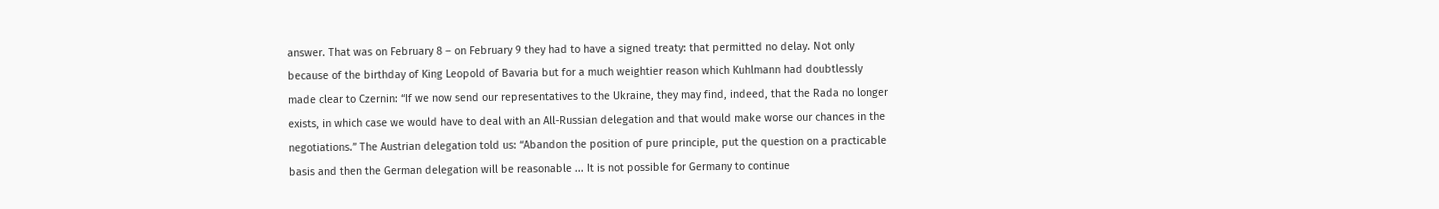answer. That was on February 8 – on February 9 they had to have a signed treaty: that permitted no delay. Not only because of the birthday of King Leopold of Bavaria but for a much weightier reason which Kuhlmann had doubtlessly made clear to Czernin: “If we now send our representatives to the Ukraine, they may find, indeed, that the Rada no longer exists, in which case we would have to deal with an All-Russian delegation and that would make worse our chances in the negotiations.” The Austrian delegation told us: “Abandon the position of pure principle, put the question on a practicable basis and then the German delegation will be reasonable ... It is not possible for Germany to continue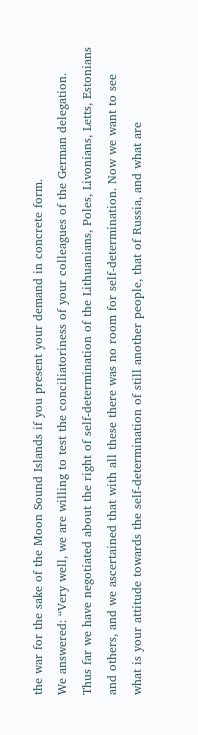the war for the sake of the Moon Sound Islands if you present your demand in concrete form.
We answered: “Very well, we are willing to test the conciliatoriness of your colleagues of the German delegation. Thus far we have negotiated about the right of self-determination of the Lithuanians, Poles, Livonians, Letts, Estonians and others, and we ascertained that with all these there was no room for self-determination. Now we want to see what is your attitude towards the self-determination of still another people, that of Russia, and what are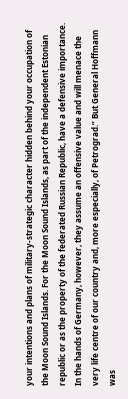your intentions and plans of military-strategic character hidden behind your occupation of the Moon Sound Islands. For the Moon Sound Islands, as part of the independent Estonian republic or as the property of the federated Russian Republic, have a defensive importance. In the hands of Germany, however, they assume an offensive value and will menace the very life centre of our country and, more especially, of Petrograd.” But General Hoffmann was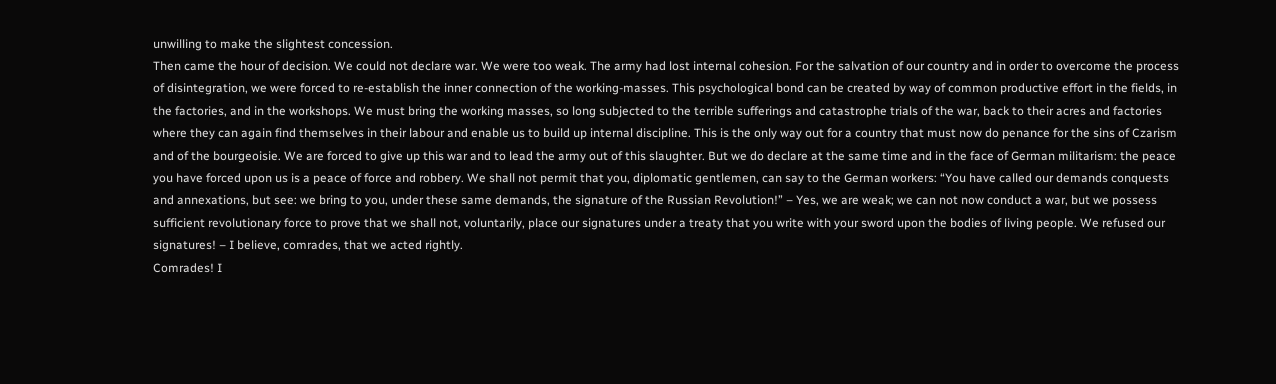unwilling to make the slightest concession.
Then came the hour of decision. We could not declare war. We were too weak. The army had lost internal cohesion. For the salvation of our country and in order to overcome the process of disintegration, we were forced to re-establish the inner connection of the working-masses. This psychological bond can be created by way of common productive effort in the fields, in the factories, and in the workshops. We must bring the working masses, so long subjected to the terrible sufferings and catastrophe trials of the war, back to their acres and factories where they can again find themselves in their labour and enable us to build up internal discipline. This is the only way out for a country that must now do penance for the sins of Czarism and of the bourgeoisie. We are forced to give up this war and to lead the army out of this slaughter. But we do declare at the same time and in the face of German militarism: the peace you have forced upon us is a peace of force and robbery. We shall not permit that you, diplomatic gentlemen, can say to the German workers: “You have called our demands conquests and annexations, but see: we bring to you, under these same demands, the signature of the Russian Revolution!” – Yes, we are weak; we can not now conduct a war, but we possess sufficient revolutionary force to prove that we shall not, voluntarily, place our signatures under a treaty that you write with your sword upon the bodies of living people. We refused our signatures! – I believe, comrades, that we acted rightly.
Comrades! I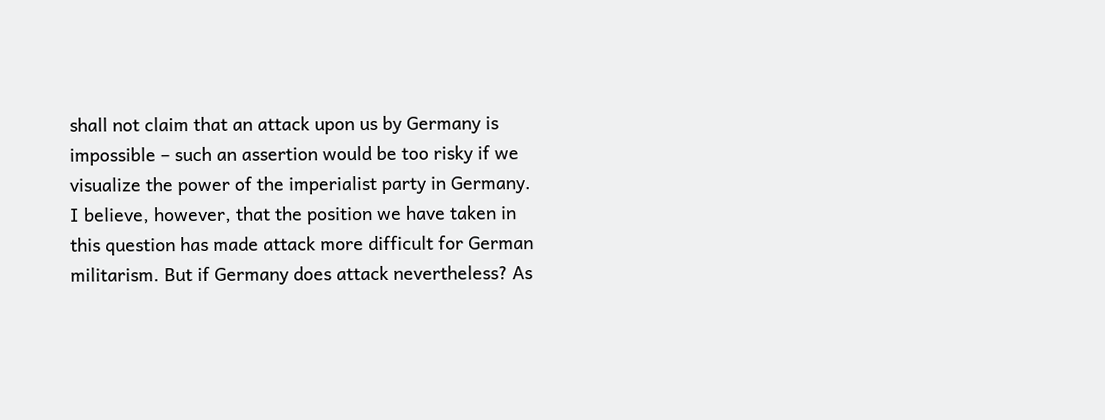shall not claim that an attack upon us by Germany is impossible – such an assertion would be too risky if we visualize the power of the imperialist party in Germany. I believe, however, that the position we have taken in this question has made attack more difficult for German militarism. But if Germany does attack nevertheless? As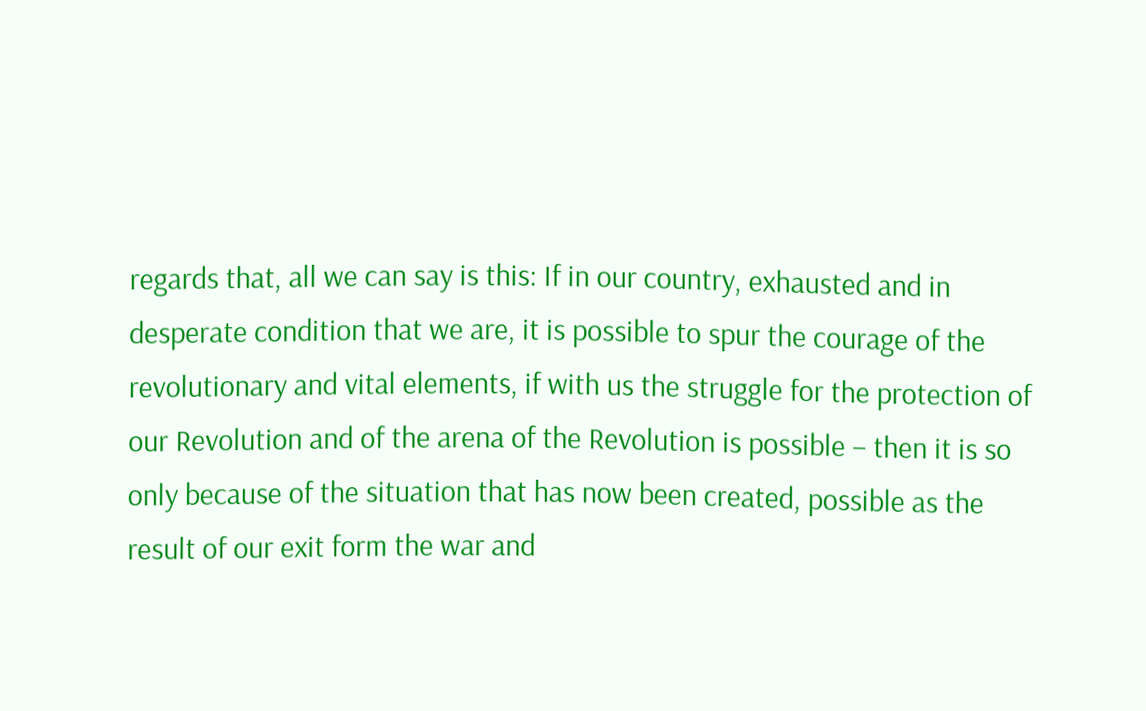regards that, all we can say is this: If in our country, exhausted and in desperate condition that we are, it is possible to spur the courage of the revolutionary and vital elements, if with us the struggle for the protection of our Revolution and of the arena of the Revolution is possible – then it is so only because of the situation that has now been created, possible as the result of our exit form the war and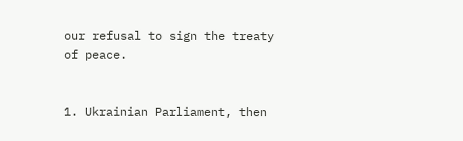our refusal to sign the treaty of peace.


1. Ukrainian Parliament, then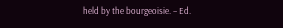held by the bourgeoisie. – Ed.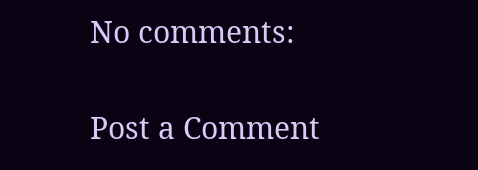No comments:

Post a Comment